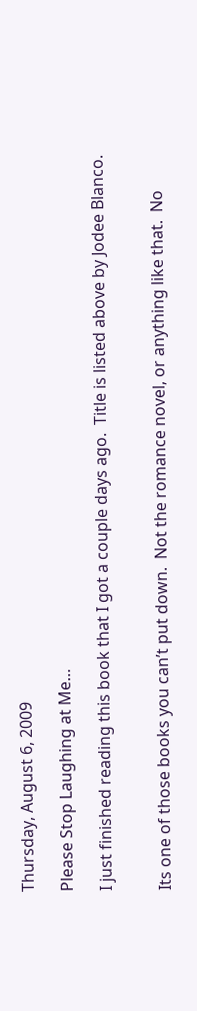Thursday, August 6, 2009

Please Stop Laughing at Me…

I just finished reading this book that I got a couple days ago.  Title is listed above by Jodee Blanco.


Its one of those books you can’t put down.  Not the romance novel, or anything like that.  No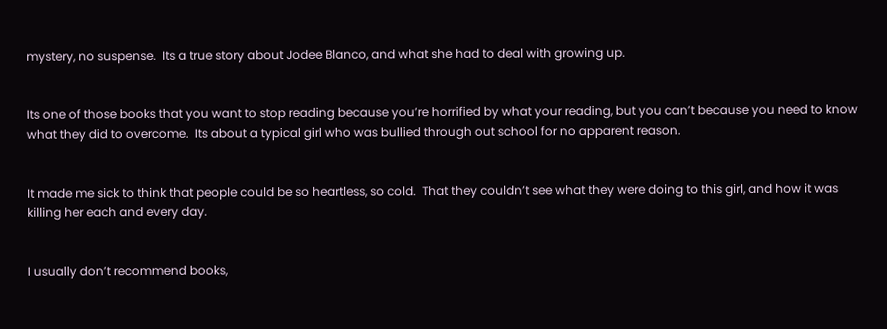mystery, no suspense.  Its a true story about Jodee Blanco, and what she had to deal with growing up.


Its one of those books that you want to stop reading because you’re horrified by what your reading, but you can’t because you need to know what they did to overcome.  Its about a typical girl who was bullied through out school for no apparent reason.


It made me sick to think that people could be so heartless, so cold.  That they couldn’t see what they were doing to this girl, and how it was killing her each and every day.


I usually don’t recommend books,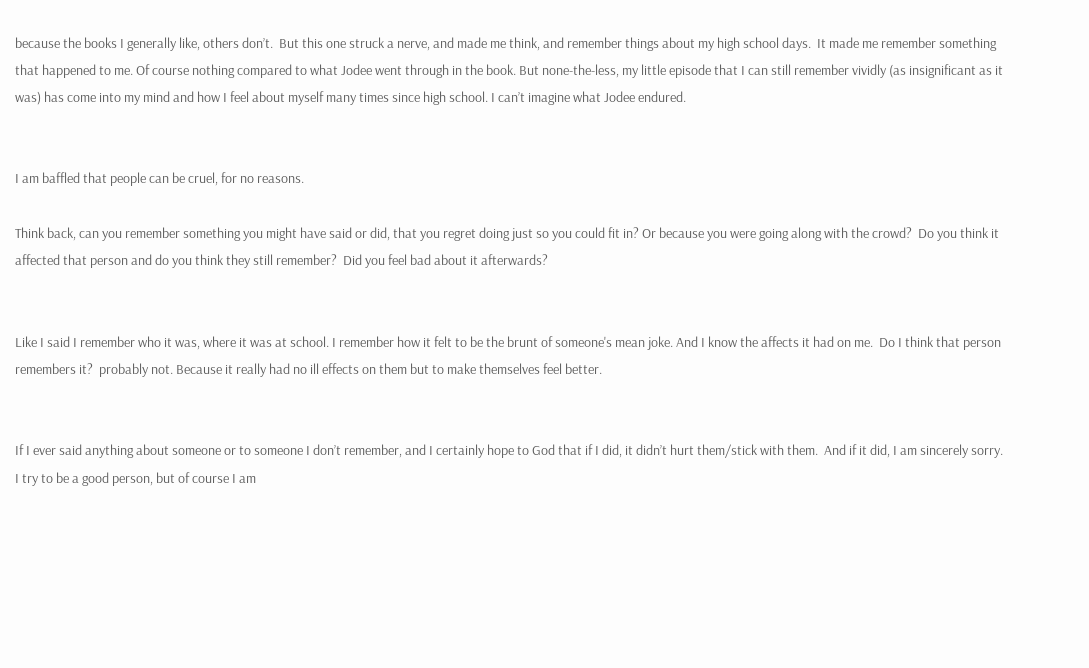because the books I generally like, others don’t.  But this one struck a nerve, and made me think, and remember things about my high school days.  It made me remember something that happened to me. Of course nothing compared to what Jodee went through in the book. But none-the-less, my little episode that I can still remember vividly (as insignificant as it was) has come into my mind and how I feel about myself many times since high school. I can’t imagine what Jodee endured.


I am baffled that people can be cruel, for no reasons.

Think back, can you remember something you might have said or did, that you regret doing just so you could fit in? Or because you were going along with the crowd?  Do you think it affected that person and do you think they still remember?  Did you feel bad about it afterwards?


Like I said I remember who it was, where it was at school. I remember how it felt to be the brunt of someone's mean joke. And I know the affects it had on me.  Do I think that person remembers it?  probably not. Because it really had no ill effects on them but to make themselves feel better.


If I ever said anything about someone or to someone I don’t remember, and I certainly hope to God that if I did, it didn’t hurt them/stick with them.  And if it did, I am sincerely sorry. I try to be a good person, but of course I am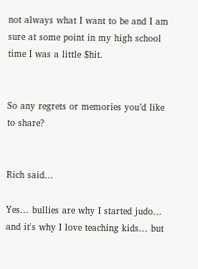not always what I want to be and I am sure at some point in my high school time I was a little $hit.


So any regrets or memories you’d like to share?


Rich said...

Yes... bullies are why I started judo... and it's why I love teaching kids... but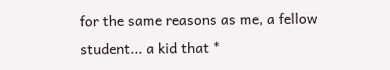for the same reasons as me, a fellow student... a kid that *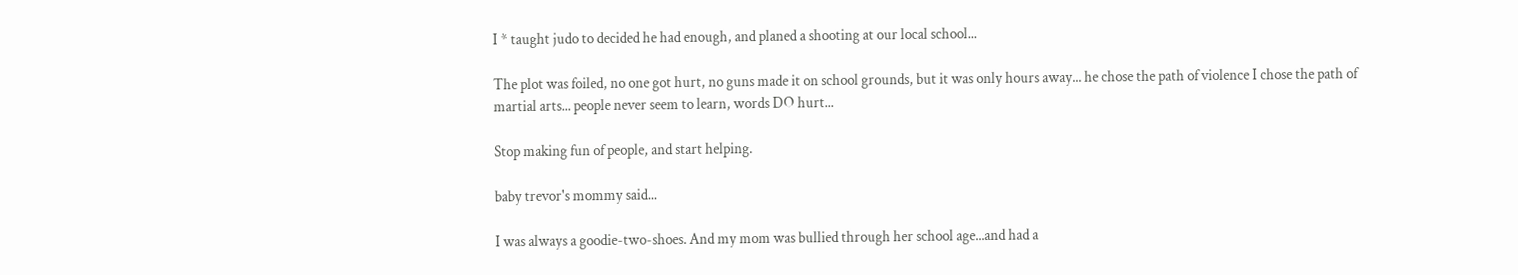I * taught judo to decided he had enough, and planed a shooting at our local school...

The plot was foiled, no one got hurt, no guns made it on school grounds, but it was only hours away... he chose the path of violence I chose the path of martial arts... people never seem to learn, words DO hurt...

Stop making fun of people, and start helping.

baby trevor's mommy said...

I was always a goodie-two-shoes. And my mom was bullied through her school age...and had a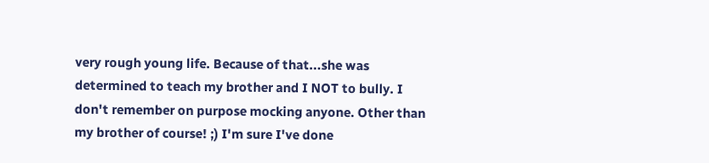very rough young life. Because of that...she was determined to teach my brother and I NOT to bully. I don't remember on purpose mocking anyone. Other than my brother of course! ;) I'm sure I've done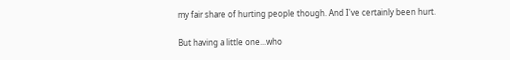my fair share of hurting people though. And I've certainly been hurt.

But having a little one...who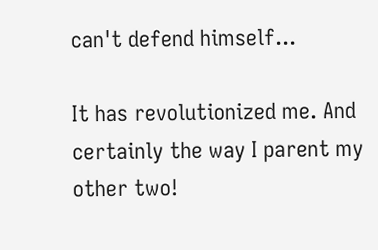can't defend himself...

It has revolutionized me. And certainly the way I parent my other two!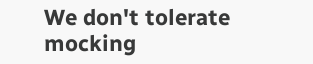We don't tolerate mocking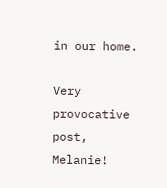in our home.

Very provocative post, Melanie!